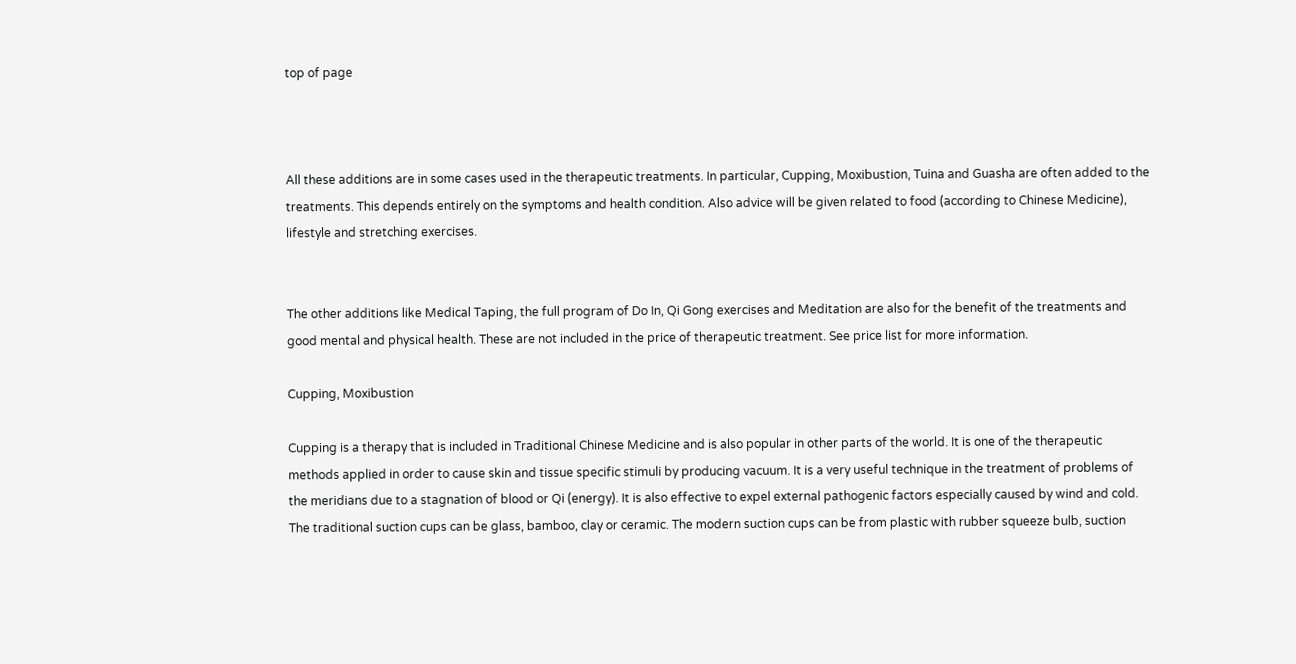top of page



All these additions are in some cases used in the therapeutic treatments. In particular, Cupping, Moxibustion, Tuina and Guasha are often added to the treatments. This depends entirely on the symptoms and health condition. Also advice will be given related to food (according to Chinese Medicine), lifestyle and stretching exercises.


The other additions like Medical Taping, the full program of Do In, Qi Gong exercises and Meditation are also for the benefit of the treatments and good mental and physical health. These are not included in the price of therapeutic treatment. See price list for more information.

Cupping, Moxibustion

Cupping is a therapy that is included in Traditional Chinese Medicine and is also popular in other parts of the world. It is one of the therapeutic methods applied in order to cause skin and tissue specific stimuli by producing vacuum. It is a very useful technique in the treatment of problems of the meridians due to a stagnation of blood or Qi (energy). It is also effective to expel external pathogenic factors especially caused by wind and cold. The traditional suction cups can be glass, bamboo, clay or ceramic. The modern suction cups can be from plastic with rubber squeeze bulb, suction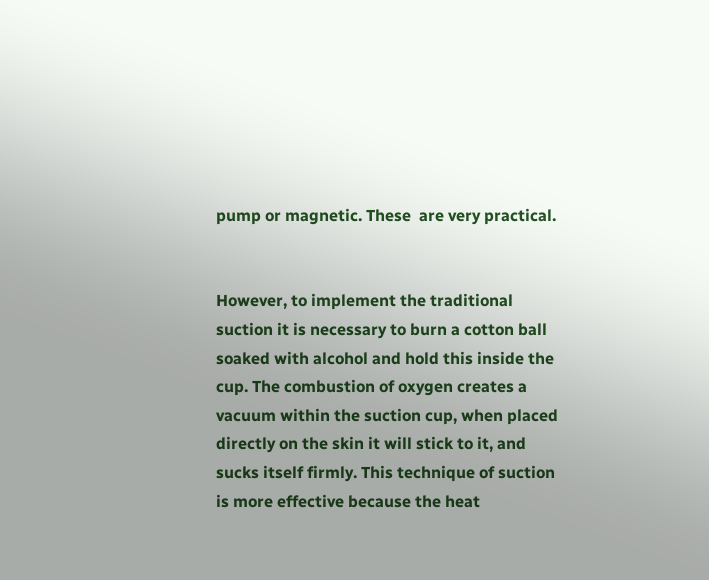pump or magnetic. These  are very practical.


However, to implement the traditional suction it is necessary to burn a cotton ball soaked with alcohol and hold this inside the cup. The combustion of oxygen creates a vacuum within the suction cup, when placed directly on the skin it will stick to it, and sucks itself firmly. This technique of suction is more effective because the heat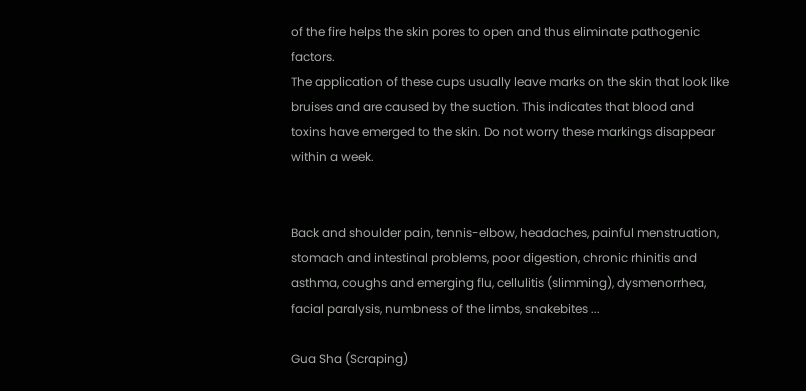of the fire helps the skin pores to open and thus eliminate pathogenic factors.
The application of these cups usually leave marks on the skin that look like bruises and are caused by the suction. This indicates that blood and toxins have emerged to the skin. Do not worry these markings disappear within a week.


Back and shoulder pain, tennis-elbow, headaches, painful menstruation, stomach and intestinal problems, poor digestion, chronic rhinitis and asthma, coughs and emerging flu, cellulitis (slimming), dysmenorrhea, facial paralysis, numbness of the limbs, snakebites ...

Gua Sha (Scraping)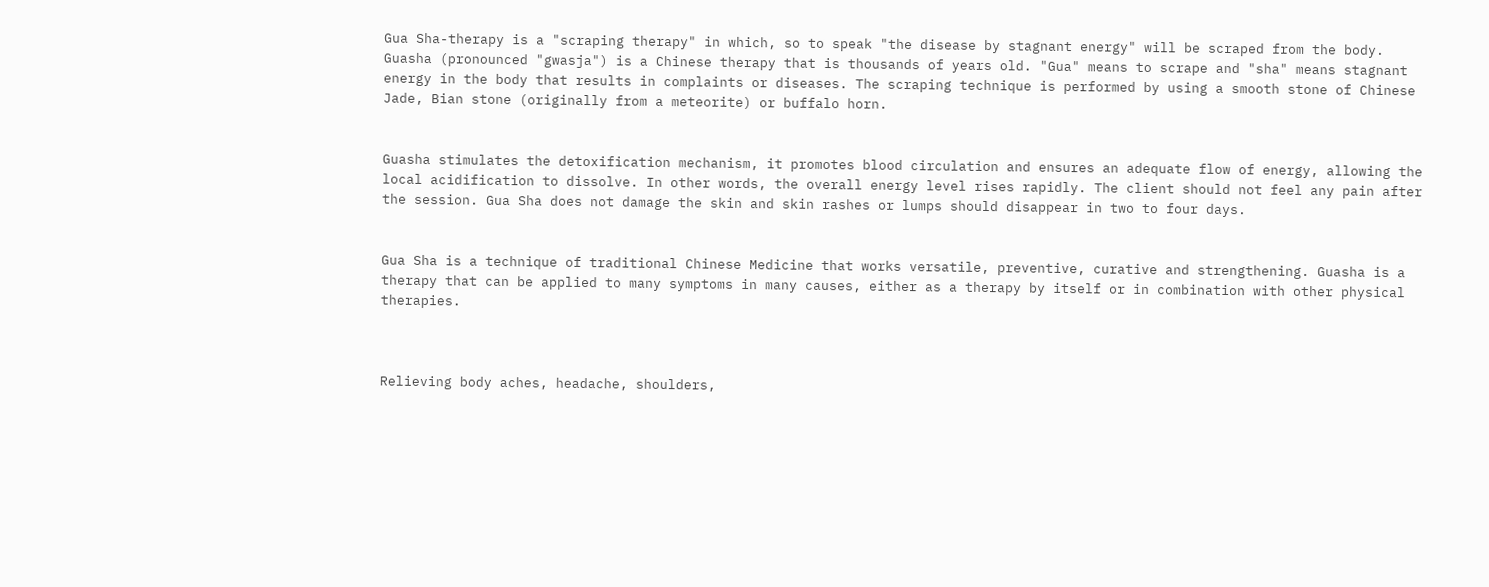Gua Sha-therapy is a "scraping therapy" in which, so to speak "the disease by stagnant energy" will be scraped from the body. Guasha (pronounced "gwasja") is a Chinese therapy that is thousands of years old. "Gua" means to scrape and "sha" means stagnant energy in the body that results in complaints or diseases. The scraping technique is performed by using a smooth stone of Chinese Jade, Bian stone (originally from a meteorite) or buffalo horn.


Guasha stimulates the detoxification mechanism, it promotes blood circulation and ensures an adequate flow of energy, allowing the local acidification to dissolve. In other words, the overall energy level rises rapidly. The client should not feel any pain after the session. Gua Sha does not damage the skin and skin rashes or lumps should disappear in two to four days.


Gua Sha is a technique of traditional Chinese Medicine that works versatile, preventive, curative and strengthening. Guasha is a therapy that can be applied to many symptoms in many causes, either as a therapy by itself or in combination with other physical therapies.



Relieving body aches, headache, shoulders,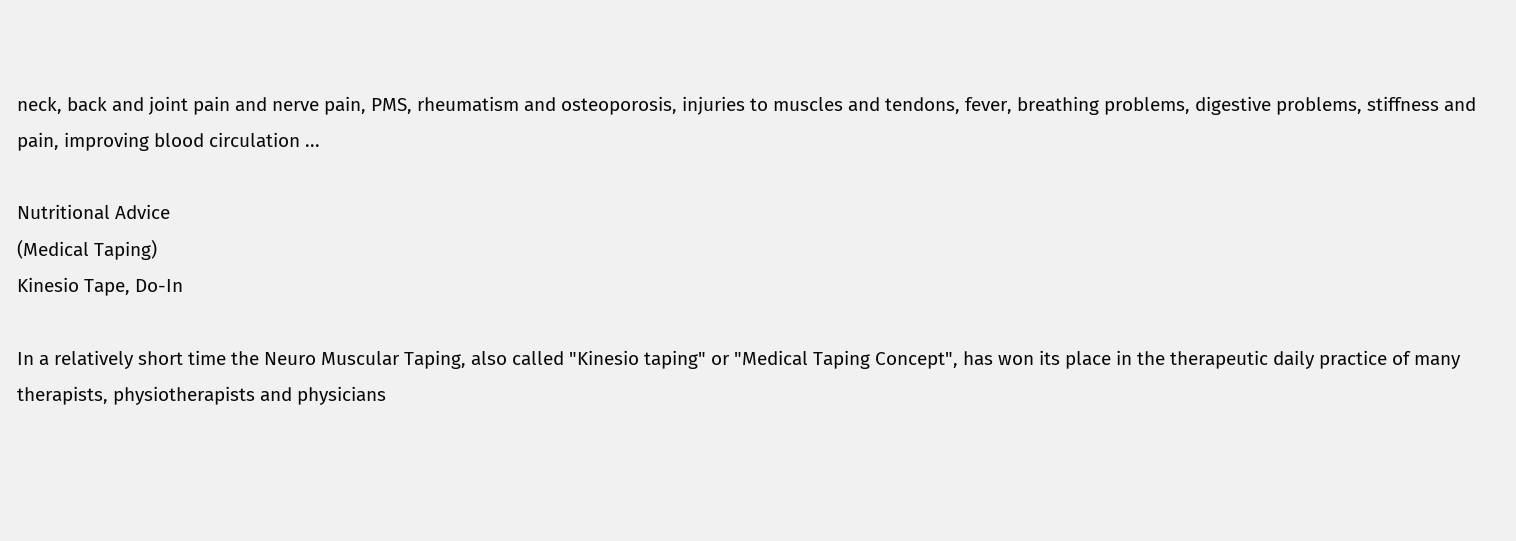neck, back and joint pain and nerve pain, PMS, rheumatism and osteoporosis, injuries to muscles and tendons, fever, breathing problems, digestive problems, stiffness and pain, improving blood circulation ...

Nutritional Advice
(Medical Taping)
Kinesio Tape, Do-In

In a relatively short time the Neuro Muscular Taping, also called "Kinesio taping" or "Medical Taping Concept", has won its place in the therapeutic daily practice of many therapists, physiotherapists and physicians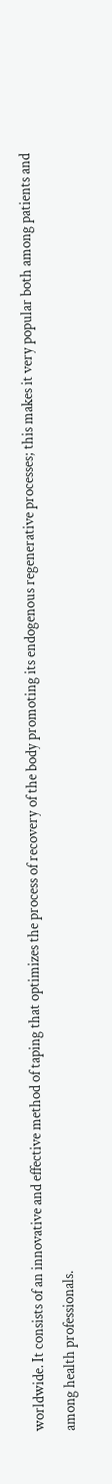worldwide. It consists of an innovative and effective method of taping that optimizes the process of recovery of the body promoting its endogenous regenerative processes; this makes it very popular both among patients and among health professionals.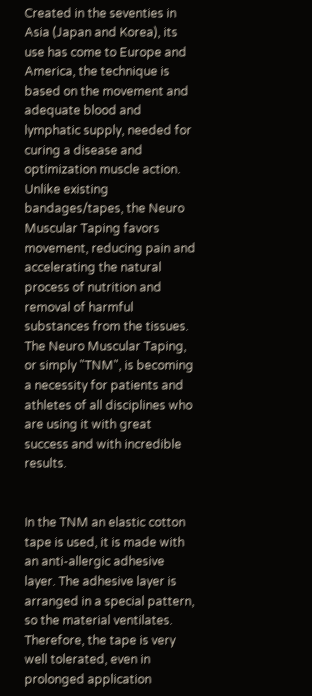Created in the seventies in Asia (Japan and Korea), its use has come to Europe and America, the technique is based on the movement and adequate blood and lymphatic supply, needed for curing a disease and optimization muscle action. Unlike existing bandages/tapes, the Neuro Muscular Taping favors movement, reducing pain and accelerating the natural process of nutrition and removal of harmful substances from the tissues. The Neuro Muscular Taping, or simply "TNM", is becoming a necessity for patients and athletes of all disciplines who are using it with great success and with incredible results.


In the TNM an elastic cotton tape is used, it is made with an anti-allergic adhesive layer. The adhesive layer is arranged in a special pattern, so the material ventilates. Therefore, the tape is very well tolerated, even in prolonged application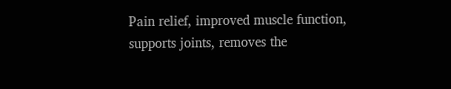Pain relief, improved muscle function, supports joints, removes the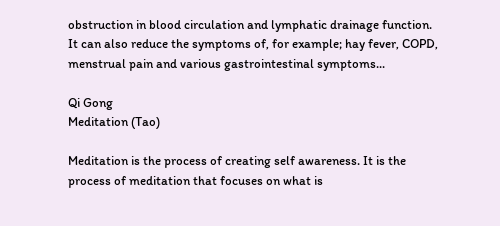obstruction in blood circulation and lymphatic drainage function. It can also reduce the symptoms of, for example; hay fever, COPD, menstrual pain and various gastrointestinal symptoms...

Qi Gong
Meditation (Tao)

Meditation is the process of creating self awareness. It is the process of meditation that focuses on what is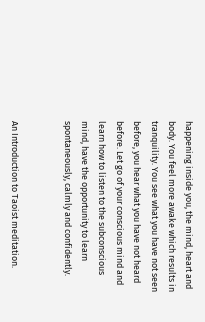happening inside you, the mind, heart and body. You feel more awake which results in tranquility. You see what you have not seen before, you hear what you have not heard before. Let go of your conscious mind and learn how to listen to the subconscious mind, have the opportunity to learn spontaneously, calmly and confidently.


An Introduction to Taoist meditation.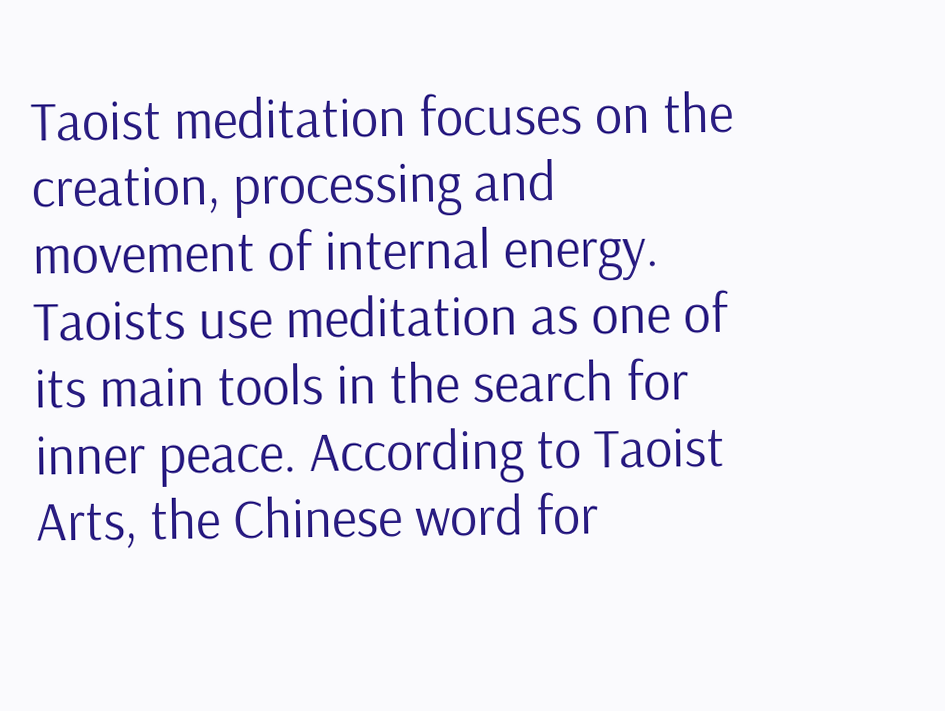Taoist meditation focuses on the creation, processing and movement of internal energy. Taoists use meditation as one of its main tools in the search for inner peace. According to Taoist Arts, the Chinese word for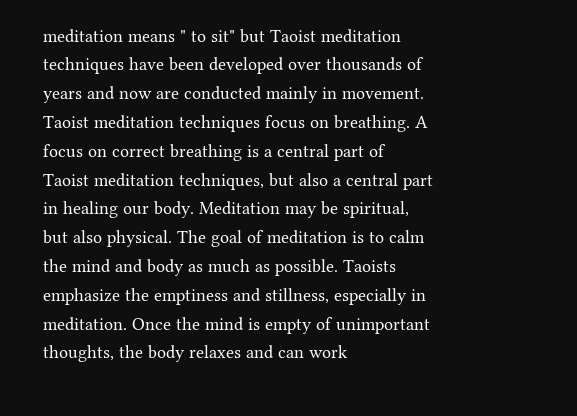meditation means " to sit" but Taoist meditation techniques have been developed over thousands of years and now are conducted mainly in movement. Taoist meditation techniques focus on breathing. A focus on correct breathing is a central part of Taoist meditation techniques, but also a central part in healing our body. Meditation may be spiritual, but also physical. The goal of meditation is to calm the mind and body as much as possible. Taoists emphasize the emptiness and stillness, especially in meditation. Once the mind is empty of unimportant thoughts, the body relaxes and can work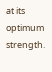at its optimum strength.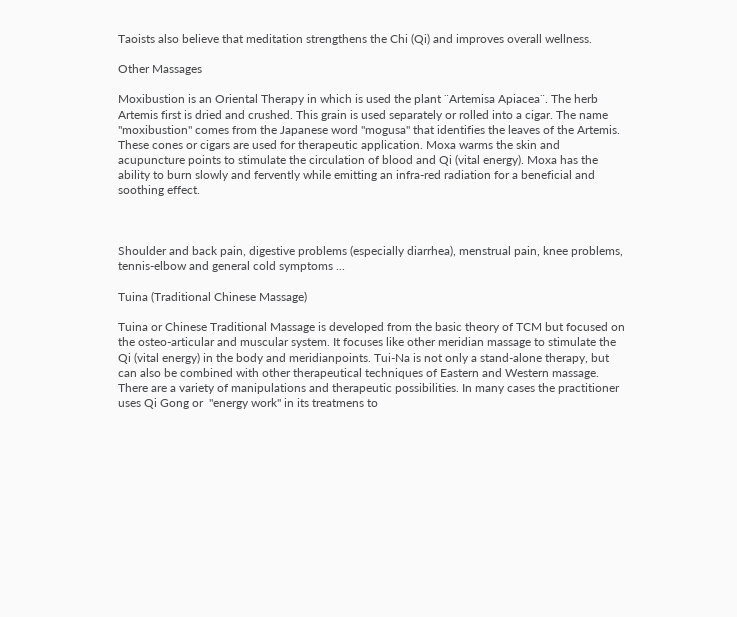Taoists also believe that meditation strengthens the Chi (Qi) and improves overall wellness.

Other Massages

Moxibustion is an Oriental Therapy in which is used the plant ¨Artemisa Apiacea¨. The herb Artemis first is dried and crushed. This grain is used separately or rolled into a cigar. The name "moxibustion" comes from the Japanese word "mogusa" that identifies the leaves of the Artemis. These cones or cigars are used for therapeutic application. Moxa warms the skin and acupuncture points to stimulate the circulation of blood and Qi (vital energy). Moxa has the ability to burn slowly and fervently while emitting an infra-red radiation for a beneficial and soothing effect.



Shoulder and back pain, digestive problems (especially diarrhea), menstrual pain, knee problems, tennis-elbow and general cold symptoms ...

Tuina (Traditional Chinese Massage)

Tuina or Chinese Traditional Massage is developed from the basic theory of TCM but focused on the osteo-articular and muscular system. It focuses like other meridian massage to stimulate the Qi (vital energy) in the body and meridianpoints. Tui-Na is not only a stand-alone therapy, but can also be combined with other therapeutical techniques of Eastern and Western massage. There are a variety of manipulations and therapeutic possibilities. In many cases the practitioner uses Qi Gong or  "energy work" in its treatmens to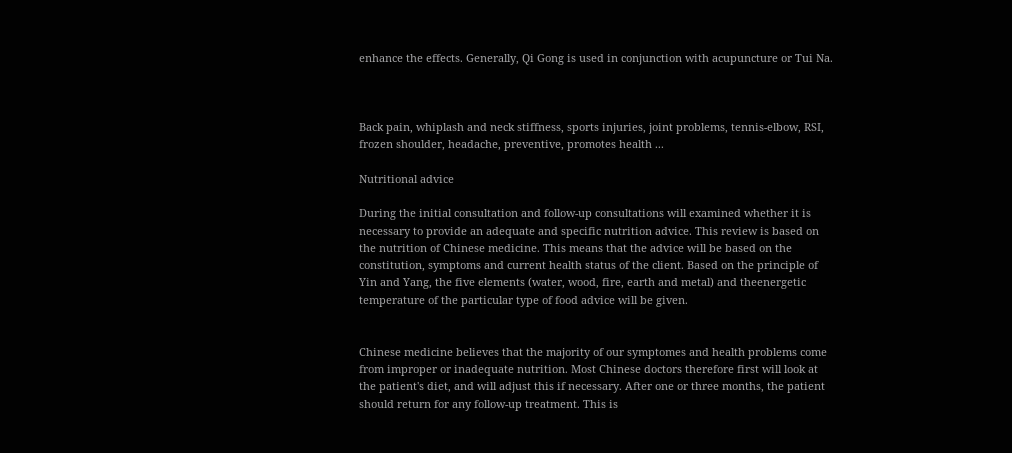enhance the effects. Generally, Qi Gong is used in conjunction with acupuncture or Tui Na.



Back pain, whiplash and neck stiffness, sports injuries, joint problems, tennis-elbow, RSI, frozen shoulder, headache, preventive, promotes health ...

Nutritional advice

During the initial consultation and follow-up consultations will examined whether it is necessary to provide an adequate and specific nutrition advice. This review is based on the nutrition of Chinese medicine. This means that the advice will be based on the constitution, symptoms and current health status of the client. Based on the principle of Yin and Yang, the five elements (water, wood, fire, earth and metal) and theenergetic temperature of the particular type of food advice will be given.


Chinese medicine believes that the majority of our symptomes and health problems come from improper or inadequate nutrition. Most Chinese doctors therefore first will look at the patient's diet, and will adjust this if necessary. After one or three months, the patient should return for any follow-up treatment. This is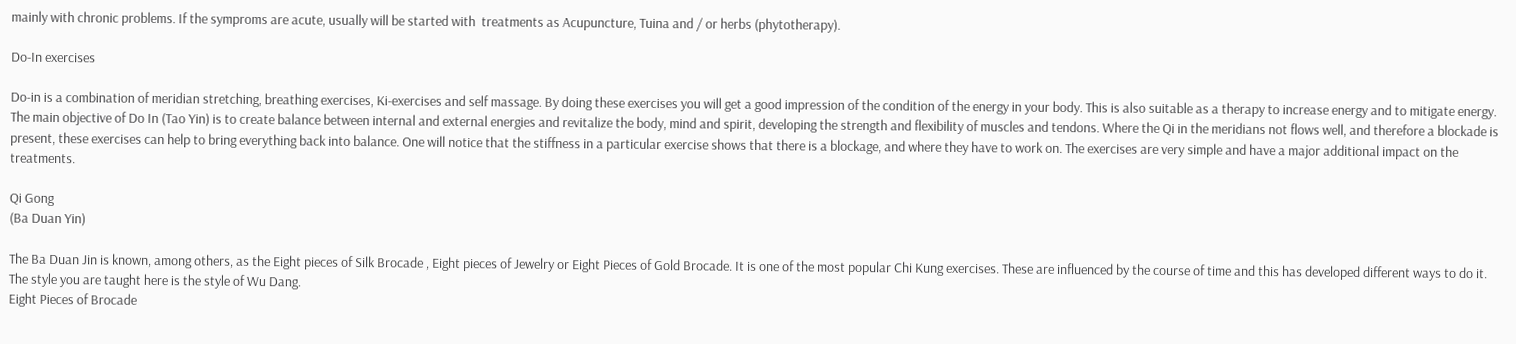mainly with chronic problems. If the symproms are acute, usually will be started with  treatments as Acupuncture, Tuina and / or herbs (phytotherapy).

Do-In exercises

Do-in is a combination of meridian stretching, breathing exercises, Ki-exercises and self massage. By doing these exercises you will get a good impression of the condition of the energy in your body. This is also suitable as a therapy to increase energy and to mitigate energy. The main objective of Do In (Tao Yin) is to create balance between internal and external energies and revitalize the body, mind and spirit, developing the strength and flexibility of muscles and tendons. Where the Qi in the meridians not flows well, and therefore a blockade is present, these exercises can help to bring everything back into balance. One will notice that the stiffness in a particular exercise shows that there is a blockage, and where they have to work on. The exercises are very simple and have a major additional impact on the treatments.

Qi Gong
(Ba Duan Yin)

The Ba Duan Jin is known, among others, as the Eight pieces of Silk Brocade , Eight pieces of Jewelry or Eight Pieces of Gold Brocade. It is one of the most popular Chi Kung exercises. These are influenced by the course of time and this has developed different ways to do it. The style you are taught here is the style of Wu Dang.
Eight Pieces of Brocade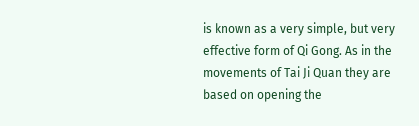is known as a very simple, but very effective form of Qi Gong. As in the movements of Tai Ji Quan they are based on opening the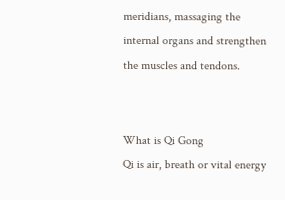meridians, massaging the internal organs and strengthen the muscles and tendons.


What is Qi Gong
Qi is air, breath or vital energy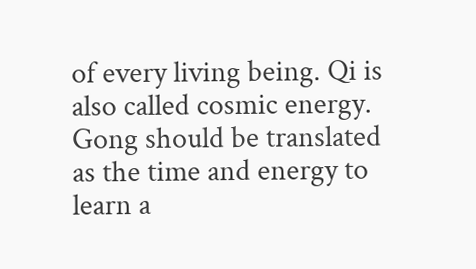of every living being. Qi is also called cosmic energy. Gong should be translated as the time and energy to learn a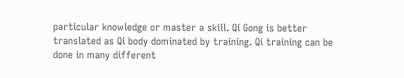particular knowledge or master a skill. Qi Gong is better translated as Qi body dominated by training. Qi training can be done in many different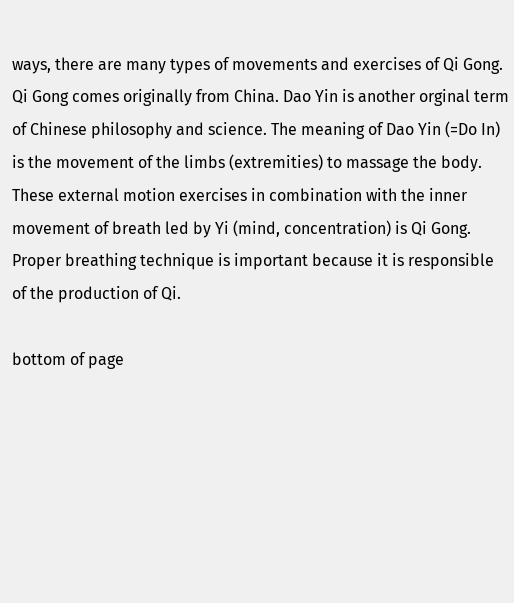ways, there are many types of movements and exercises of Qi Gong. Qi Gong comes originally from China. Dao Yin is another orginal term of Chinese philosophy and science. The meaning of Dao Yin (=Do In) is the movement of the limbs (extremities) to massage the body. These external motion exercises in combination with the inner movement of breath led by Yi (mind, concentration) is Qi Gong. Proper breathing technique is important because it is responsible of the production of Qi.

bottom of page